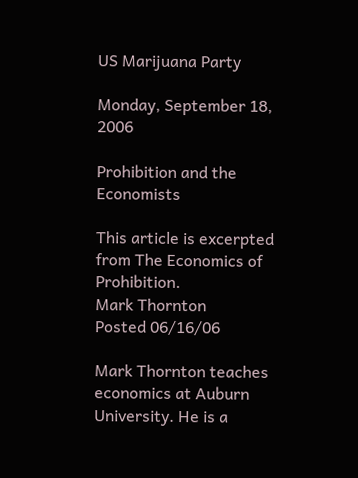US Marijuana Party

Monday, September 18, 2006

Prohibition and the Economists

This article is excerpted from The Economics of Prohibition.
Mark Thornton
Posted 06/16/06

Mark Thornton teaches economics at Auburn University. He is a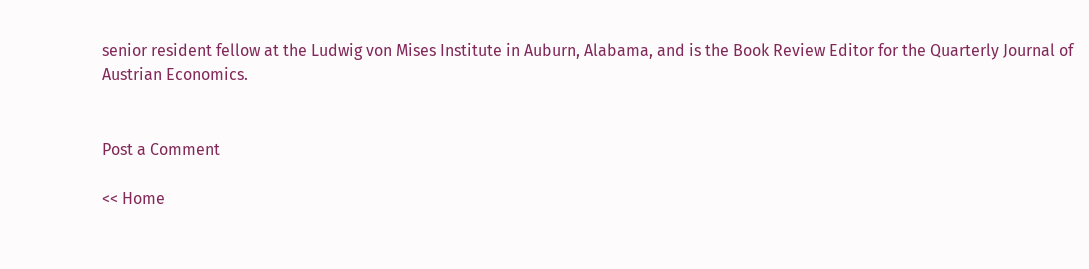senior resident fellow at the Ludwig von Mises Institute in Auburn, Alabama, and is the Book Review Editor for the Quarterly Journal of Austrian Economics.


Post a Comment

<< Home